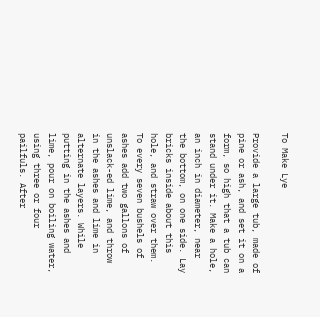To Make Lye

Provide a large tub, made of pine or ash, and set it on a form, so high that a tub can stand under it. Make a hole, an inch in diameter, near the bottom, on one side. Lay bricks inside about this hole, and straw over them. To every seven bushels of ashes add two gallons of unslack-ed lime, and throw in the ashes and lime in alternate layers. While putting in the ashes and lime, pour on boiling water, using three or four pailfuls. After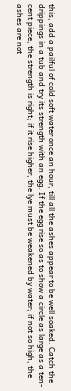this, add a pailful of cold soft water once an hour, till all the ashes appear to be well soaked. Catch the drippings in a tub and try its strength with an egg. If the egg rise so as to show a circle as large as a ten-cent piece, the strength is right; if it rise higher, the lye must be weakened by water; if not so high, the ashes are not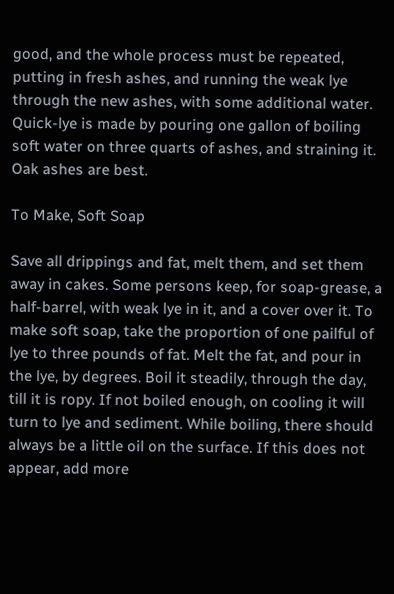good, and the whole process must be repeated, putting in fresh ashes, and running the weak lye through the new ashes, with some additional water. Quick-lye is made by pouring one gallon of boiling soft water on three quarts of ashes, and straining it. Oak ashes are best.

To Make, Soft Soap

Save all drippings and fat, melt them, and set them away in cakes. Some persons keep, for soap-grease, a half-barrel, with weak lye in it, and a cover over it. To make soft soap, take the proportion of one pailful of lye to three pounds of fat. Melt the fat, and pour in the lye, by degrees. Boil it steadily, through the day, till it is ropy. If not boiled enough, on cooling it will turn to lye and sediment. While boiling, there should always be a little oil on the surface. If this does not appear, add more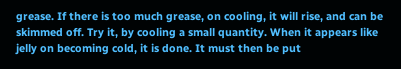grease. If there is too much grease, on cooling, it will rise, and can be skimmed off. Try it, by cooling a small quantity. When it appears like jelly on becoming cold, it is done. It must then be put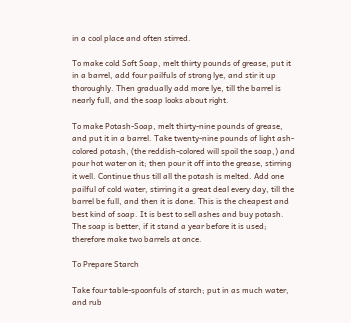in a cool place and often stirred.

To make cold Soft Soap, melt thirty pounds of grease, put it in a barrel, add four pailfuls of strong lye, and stir it up thoroughly. Then gradually add more lye, till the barrel is nearly full, and the soap looks about right.

To make Potash-Soap, melt thirty-nine pounds of grease, and put it in a barrel. Take twenty-nine pounds of light ash-colored potash, (the reddish-colored will spoil the soap,) and pour hot water on it; then pour it off into the grease, stirring it well. Continue thus till all the potash is melted. Add one pailful of cold water, stirring it a great deal every day, till the barrel be full, and then it is done. This is the cheapest and best kind of soap. It is best to sell ashes and buy potash. The soap is better, if it stand a year before it is used; therefore make two barrels at once.

To Prepare Starch

Take four table-spoonfuls of starch; put in as much water, and rub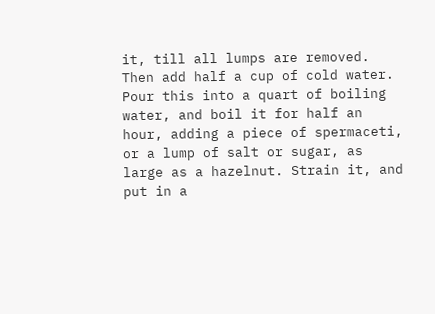it, till all lumps are removed. Then add half a cup of cold water. Pour this into a quart of boiling water, and boil it for half an hour, adding a piece of spermaceti, or a lump of salt or sugar, as large as a hazelnut. Strain it, and put in a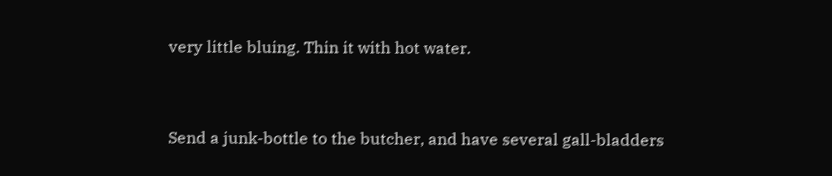very little bluing. Thin it with hot water.


Send a junk-bottle to the butcher, and have several gall-bladders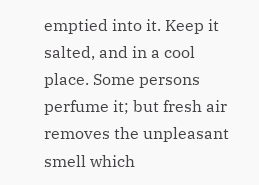emptied into it. Keep it salted, and in a cool place. Some persons perfume it; but fresh air removes the unpleasant smell which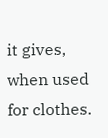it gives, when used for clothes.